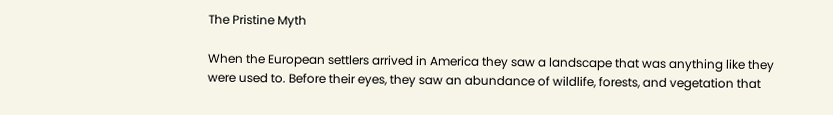The Pristine Myth

When the European settlers arrived in America they saw a landscape that was anything like they were used to. Before their eyes, they saw an abundance of wildlife, forests, and vegetation that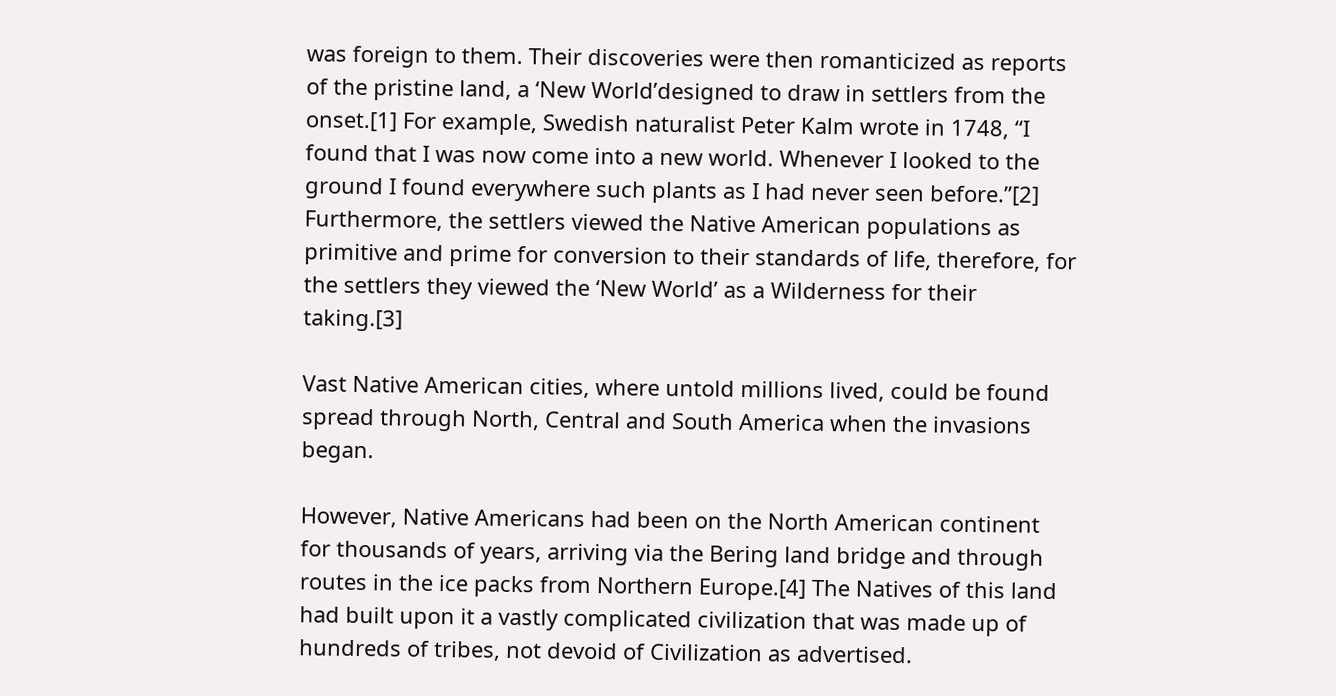was foreign to them. Their discoveries were then romanticized as reports of the pristine land, a ‘New World’designed to draw in settlers from the onset.[1] For example, Swedish naturalist Peter Kalm wrote in 1748, “I found that I was now come into a new world. Whenever I looked to the ground I found everywhere such plants as I had never seen before.”[2] Furthermore, the settlers viewed the Native American populations as primitive and prime for conversion to their standards of life, therefore, for the settlers they viewed the ‘New World’ as a Wilderness for their taking.[3]

Vast Native American cities, where untold millions lived, could be found spread through North, Central and South America when the invasions began.

However, Native Americans had been on the North American continent for thousands of years, arriving via the Bering land bridge and through routes in the ice packs from Northern Europe.[4] The Natives of this land had built upon it a vastly complicated civilization that was made up of hundreds of tribes, not devoid of Civilization as advertised.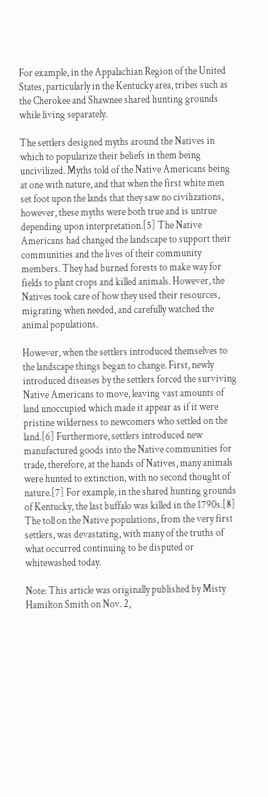For example, in the Appalachian Region of the United States, particularly in the Kentucky area, tribes such as the Cherokee and Shawnee shared hunting grounds while living separately.

The settlers designed myths around the Natives in which to popularize their beliefs in them being uncivilized. Myths told of the Native Americans being at one with nature, and that when the first white men set foot upon the lands that they saw no civilizations, however, these myths were both true and is untrue depending upon interpretation.[5] The Native Americans had changed the landscape to support their communities and the lives of their community members. They had burned forests to make way for fields to plant crops and killed animals. However, the Natives took care of how they used their resources, migrating when needed, and carefully watched the animal populations.

However, when the settlers introduced themselves to the landscape things began to change. First, newly introduced diseases by the settlers forced the surviving Native Americans to move, leaving vast amounts of land unoccupied which made it appear as if it were pristine wilderness to newcomers who settled on the land.[6] Furthermore, settlers introduced new manufactured goods into the Native communities for trade, therefore, at the hands of Natives, many animals were hunted to extinction, with no second thought of nature.[7] For example, in the shared hunting grounds of Kentucky, the last buffalo was killed in the 1790s.[8] The toll on the Native populations, from the very first settlers, was devastating, with many of the truths of what occurred continuing to be disputed or whitewashed today.

Note: This article was originally published by Misty Hamilton Smith on Nov. 2,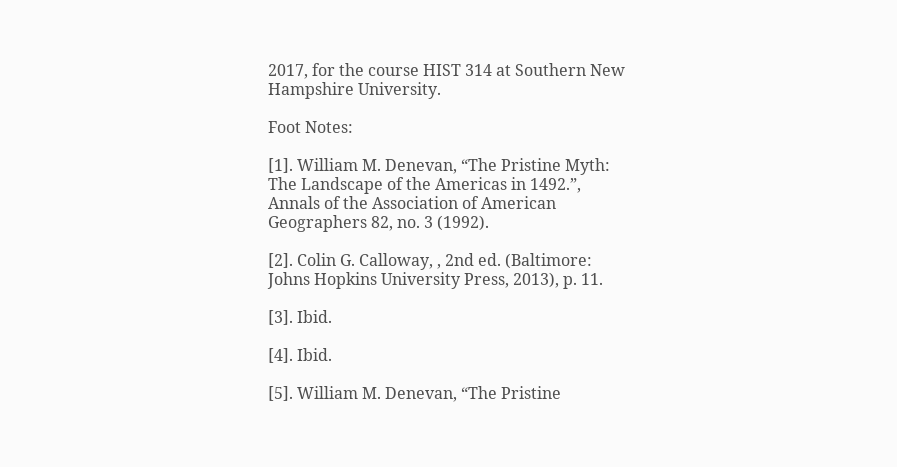2017, for the course HIST 314 at Southern New Hampshire University.

Foot Notes:

[1]. William M. Denevan, “The Pristine Myth: The Landscape of the Americas in 1492.”, Annals of the Association of American Geographers 82, no. 3 (1992).

[2]. Colin G. Calloway, , 2nd ed. (Baltimore: Johns Hopkins University Press, 2013), p. 11.

[3]. Ibid.

[4]. Ibid.

[5]. William M. Denevan, “The Pristine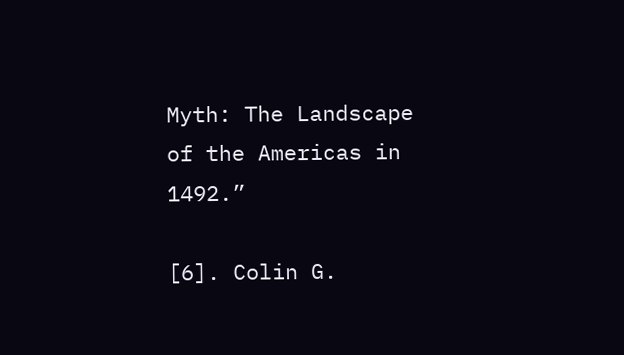Myth: The Landscape of the Americas in 1492.”

[6]. Colin G.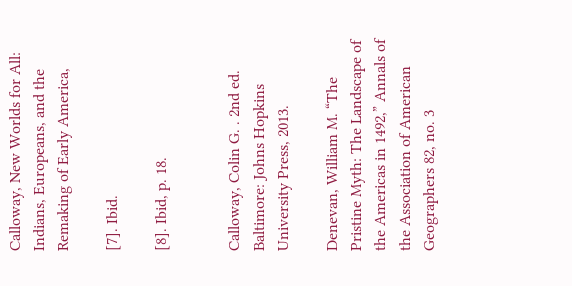Calloway, New Worlds for All: Indians, Europeans, and the Remaking of Early America,

[7]. Ibid.

[8]. Ibid, p. 18.


Calloway, Colin G. . 2nd ed. Baltimore: Johns Hopkins University Press, 2013.

Denevan, William M. “The Pristine Myth: The Landscape of the Americas in 1492,” Annals of the Association of American Geographers 82, no. 3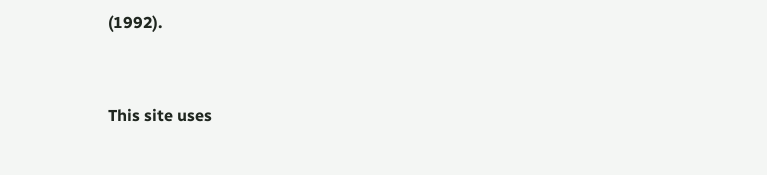(1992).


This site uses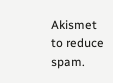Akismet to reduce spam.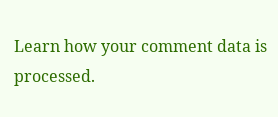Learn how your comment data is processed.